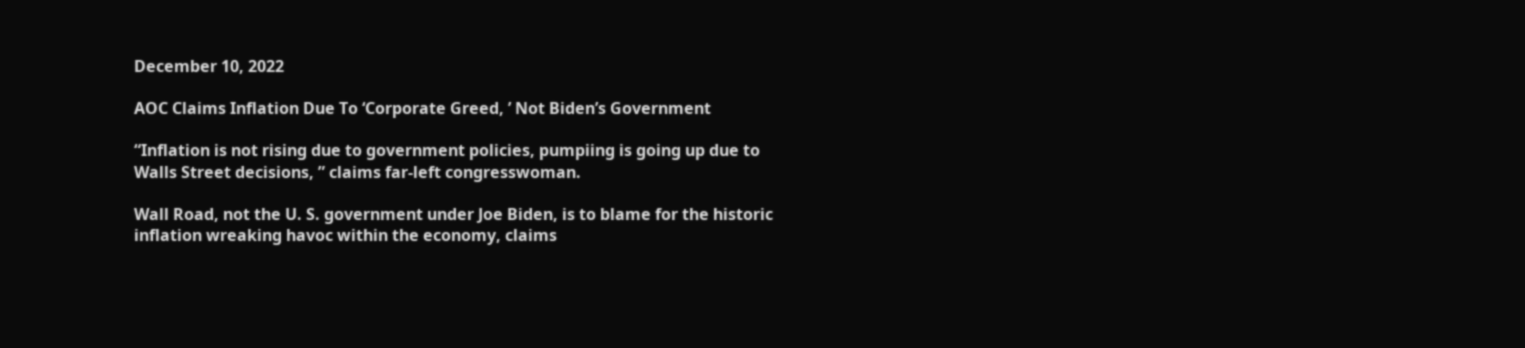December 10, 2022

AOC Claims Inflation Due To ‘Corporate Greed, ’ Not Biden’s Government

“Inflation is not rising due to government policies, pumpiing is going up due to Walls Street decisions, ” claims far-left congresswoman.

Wall Road, not the U. S. government under Joe Biden, is to blame for the historic inflation wreaking havoc within the economy, claims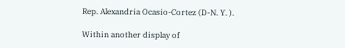Rep. Alexandria Ocasio-Cortez (D-N. Y. ).

Within another display of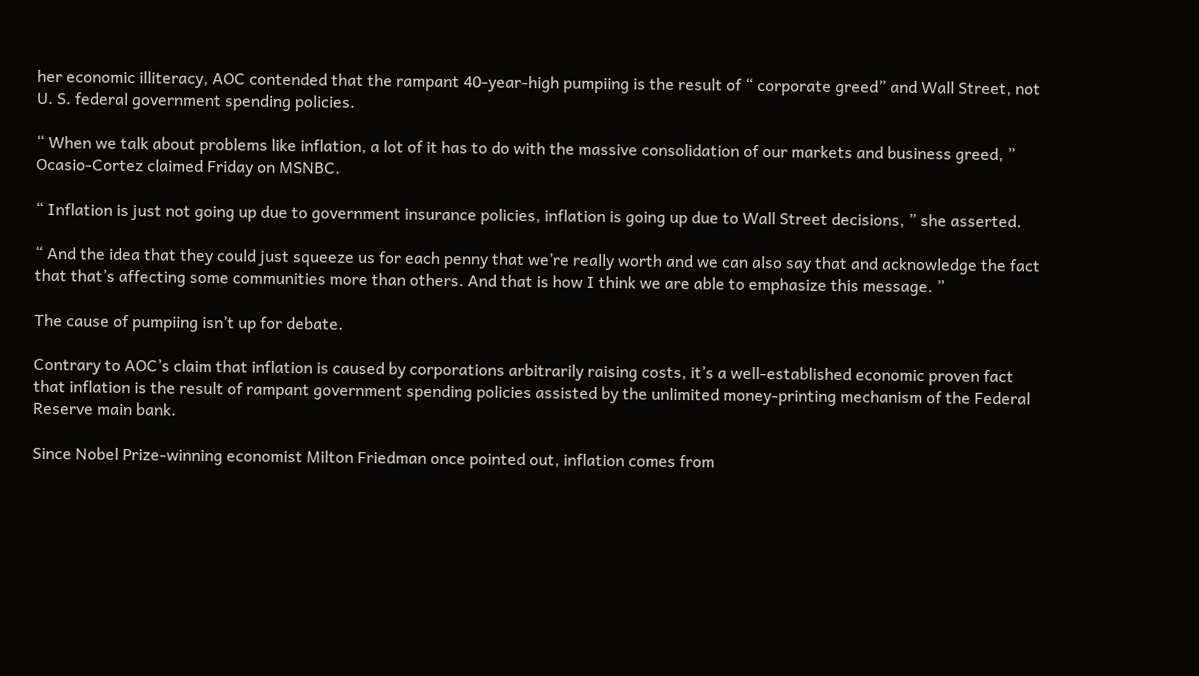her economic illiteracy, AOC contended that the rampant 40-year-high pumpiing is the result of “ corporate greed” and Wall Street, not U. S. federal government spending policies.

“ When we talk about problems like inflation, a lot of it has to do with the massive consolidation of our markets and business greed, ” Ocasio-Cortez claimed Friday on MSNBC.

“ Inflation is just not going up due to government insurance policies, inflation is going up due to Wall Street decisions, ” she asserted.

“ And the idea that they could just squeeze us for each penny that we’re really worth and we can also say that and acknowledge the fact that that’s affecting some communities more than others. And that is how I think we are able to emphasize this message. ”

The cause of pumpiing isn’t up for debate.

Contrary to AOC’s claim that inflation is caused by corporations arbitrarily raising costs, it’s a well-established economic proven fact that inflation is the result of rampant government spending policies assisted by the unlimited money-printing mechanism of the Federal Reserve main bank.

Since Nobel Prize-winning economist Milton Friedman once pointed out, inflation comes from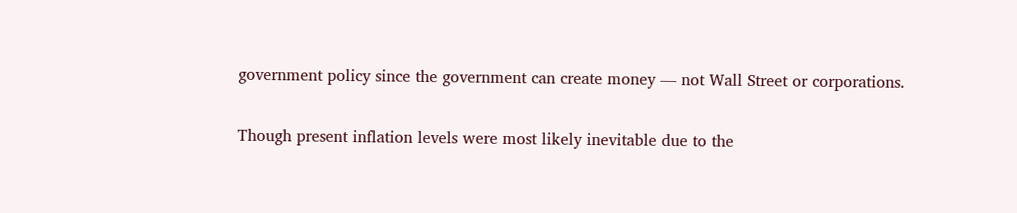government policy since the government can create money — not Wall Street or corporations.

Though present inflation levels were most likely inevitable due to the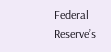Federal Reserve’s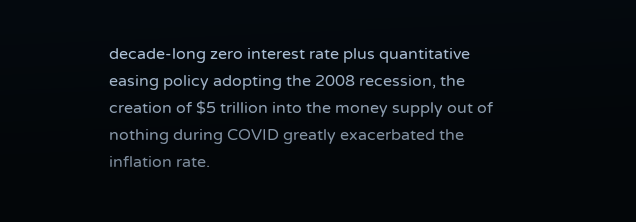decade-long zero interest rate plus quantitative easing policy adopting the 2008 recession, the creation of $5 trillion into the money supply out of nothing during COVID greatly exacerbated the inflation rate.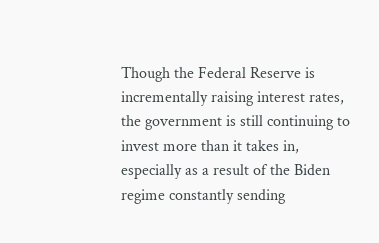Though the Federal Reserve is incrementally raising interest rates, the government is still continuing to invest more than it takes in, especially as a result of the Biden regime constantly sending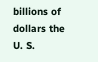billions of dollars the U. S.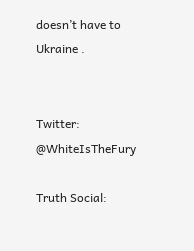doesn’t have to Ukraine .


Twitter: @WhiteIsTheFury

Truth Social: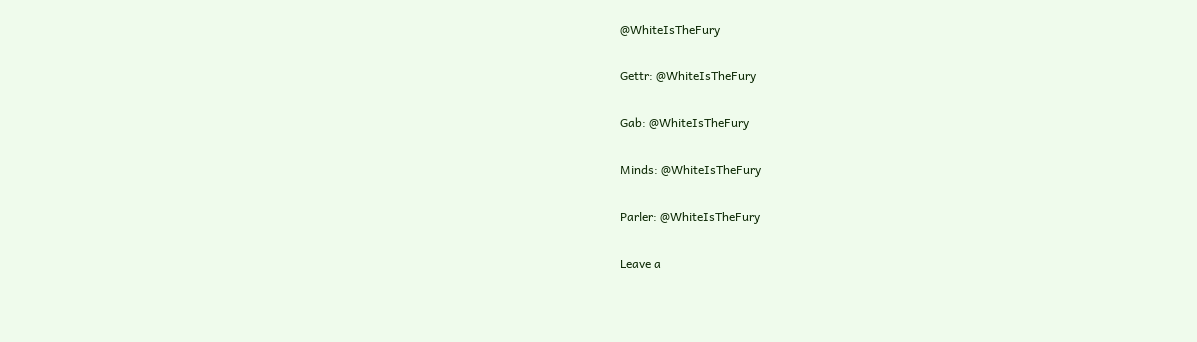@WhiteIsTheFury

Gettr: @WhiteIsTheFury

Gab: @WhiteIsTheFury

Minds: @WhiteIsTheFury

Parler: @WhiteIsTheFury

Leave a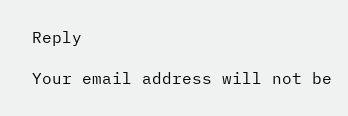Reply

Your email address will not be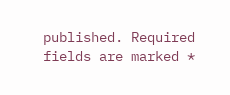published. Required fields are marked *